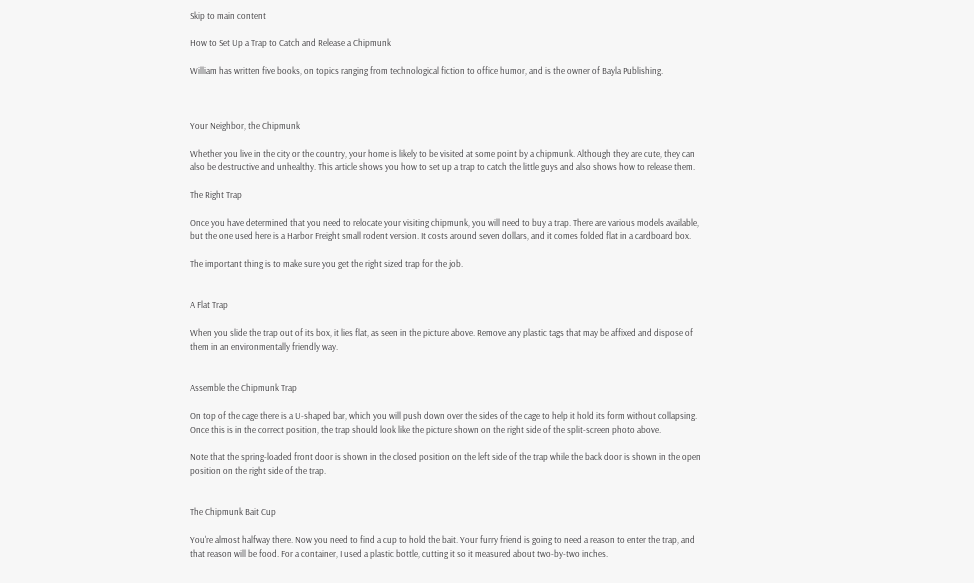Skip to main content

How to Set Up a Trap to Catch and Release a Chipmunk

William has written five books, on topics ranging from technological fiction to office humor, and is the owner of Bayla Publishing.



Your Neighbor, the Chipmunk

Whether you live in the city or the country, your home is likely to be visited at some point by a chipmunk. Although they are cute, they can also be destructive and unhealthy. This article shows you how to set up a trap to catch the little guys and also shows how to release them.

The Right Trap

Once you have determined that you need to relocate your visiting chipmunk, you will need to buy a trap. There are various models available, but the one used here is a Harbor Freight small rodent version. It costs around seven dollars, and it comes folded flat in a cardboard box.

The important thing is to make sure you get the right sized trap for the job.


A Flat Trap

When you slide the trap out of its box, it lies flat, as seen in the picture above. Remove any plastic tags that may be affixed and dispose of them in an environmentally friendly way.


Assemble the Chipmunk Trap

On top of the cage there is a U-shaped bar, which you will push down over the sides of the cage to help it hold its form without collapsing. Once this is in the correct position, the trap should look like the picture shown on the right side of the split-screen photo above.

Note that the spring-loaded front door is shown in the closed position on the left side of the trap while the back door is shown in the open position on the right side of the trap.


The Chipmunk Bait Cup

You're almost halfway there. Now you need to find a cup to hold the bait. Your furry friend is going to need a reason to enter the trap, and that reason will be food. For a container, I used a plastic bottle, cutting it so it measured about two-by-two inches.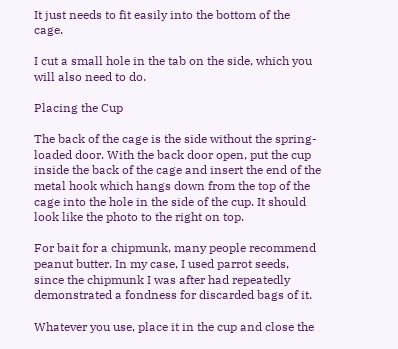It just needs to fit easily into the bottom of the cage.

I cut a small hole in the tab on the side, which you will also need to do.

Placing the Cup

The back of the cage is the side without the spring-loaded door. With the back door open, put the cup inside the back of the cage and insert the end of the metal hook which hangs down from the top of the cage into the hole in the side of the cup. It should look like the photo to the right on top.

For bait for a chipmunk, many people recommend peanut butter. In my case, I used parrot seeds, since the chipmunk I was after had repeatedly demonstrated a fondness for discarded bags of it.

Whatever you use, place it in the cup and close the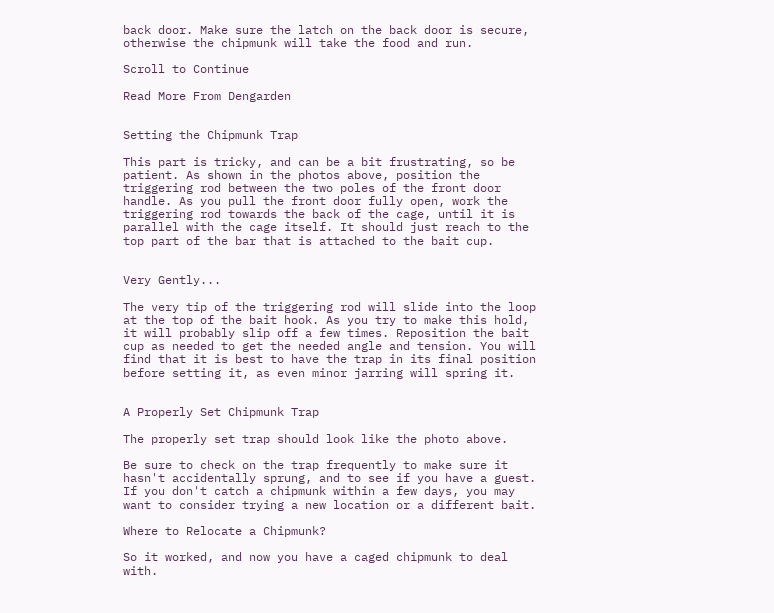back door. Make sure the latch on the back door is secure, otherwise the chipmunk will take the food and run.

Scroll to Continue

Read More From Dengarden


Setting the Chipmunk Trap

This part is tricky, and can be a bit frustrating, so be patient. As shown in the photos above, position the triggering rod between the two poles of the front door handle. As you pull the front door fully open, work the triggering rod towards the back of the cage, until it is parallel with the cage itself. It should just reach to the top part of the bar that is attached to the bait cup.


Very Gently...

The very tip of the triggering rod will slide into the loop at the top of the bait hook. As you try to make this hold, it will probably slip off a few times. Reposition the bait cup as needed to get the needed angle and tension. You will find that it is best to have the trap in its final position before setting it, as even minor jarring will spring it.


A Properly Set Chipmunk Trap

The properly set trap should look like the photo above.

Be sure to check on the trap frequently to make sure it hasn't accidentally sprung, and to see if you have a guest. If you don't catch a chipmunk within a few days, you may want to consider trying a new location or a different bait.

Where to Relocate a Chipmunk?

So it worked, and now you have a caged chipmunk to deal with.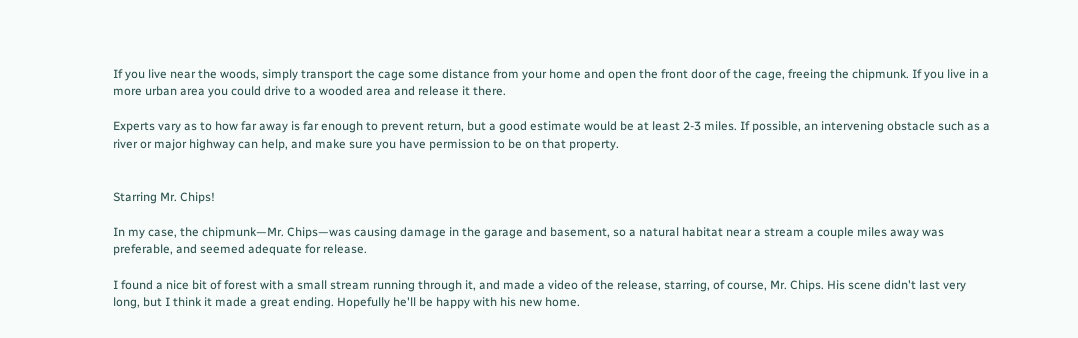If you live near the woods, simply transport the cage some distance from your home and open the front door of the cage, freeing the chipmunk. If you live in a more urban area you could drive to a wooded area and release it there.

Experts vary as to how far away is far enough to prevent return, but a good estimate would be at least 2-3 miles. If possible, an intervening obstacle such as a river or major highway can help, and make sure you have permission to be on that property.


Starring Mr. Chips!

In my case, the chipmunk—Mr. Chips—was causing damage in the garage and basement, so a natural habitat near a stream a couple miles away was preferable, and seemed adequate for release.

I found a nice bit of forest with a small stream running through it, and made a video of the release, starring, of course, Mr. Chips. His scene didn't last very long, but I think it made a great ending. Hopefully he'll be happy with his new home.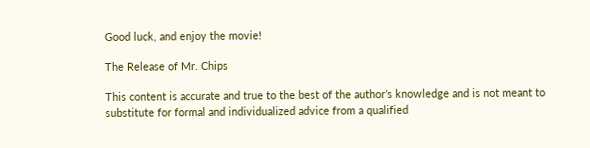Good luck, and enjoy the movie!

The Release of Mr. Chips

This content is accurate and true to the best of the author’s knowledge and is not meant to substitute for formal and individualized advice from a qualified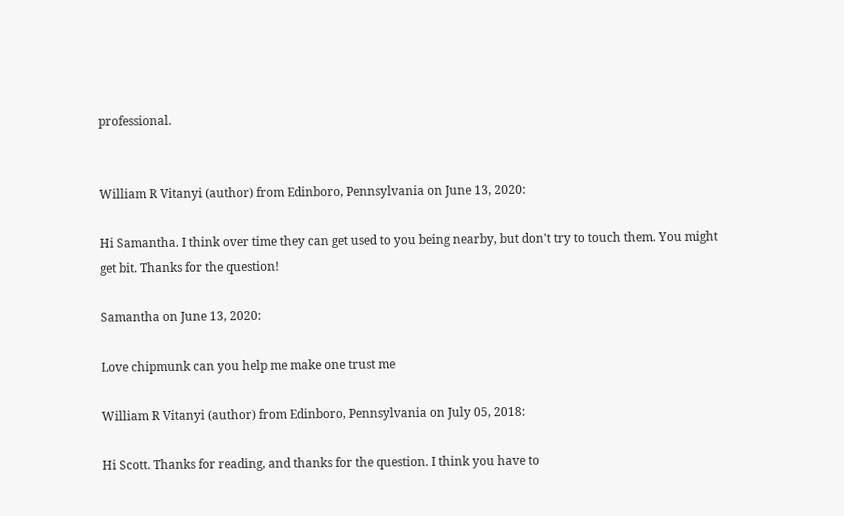professional.


William R Vitanyi (author) from Edinboro, Pennsylvania on June 13, 2020:

Hi Samantha. I think over time they can get used to you being nearby, but don't try to touch them. You might get bit. Thanks for the question!

Samantha on June 13, 2020:

Love chipmunk can you help me make one trust me

William R Vitanyi (author) from Edinboro, Pennsylvania on July 05, 2018:

Hi Scott. Thanks for reading, and thanks for the question. I think you have to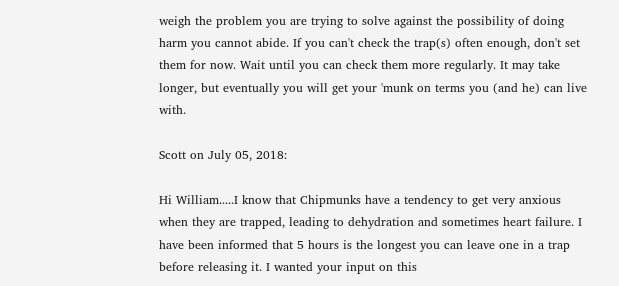weigh the problem you are trying to solve against the possibility of doing harm you cannot abide. If you can't check the trap(s) often enough, don't set them for now. Wait until you can check them more regularly. It may take longer, but eventually you will get your 'munk on terms you (and he) can live with.

Scott on July 05, 2018:

Hi William.....I know that Chipmunks have a tendency to get very anxious when they are trapped, leading to dehydration and sometimes heart failure. I have been informed that 5 hours is the longest you can leave one in a trap before releasing it. I wanted your input on this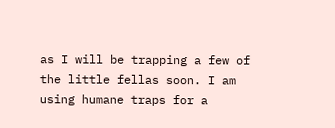as I will be trapping a few of the little fellas soon. I am using humane traps for a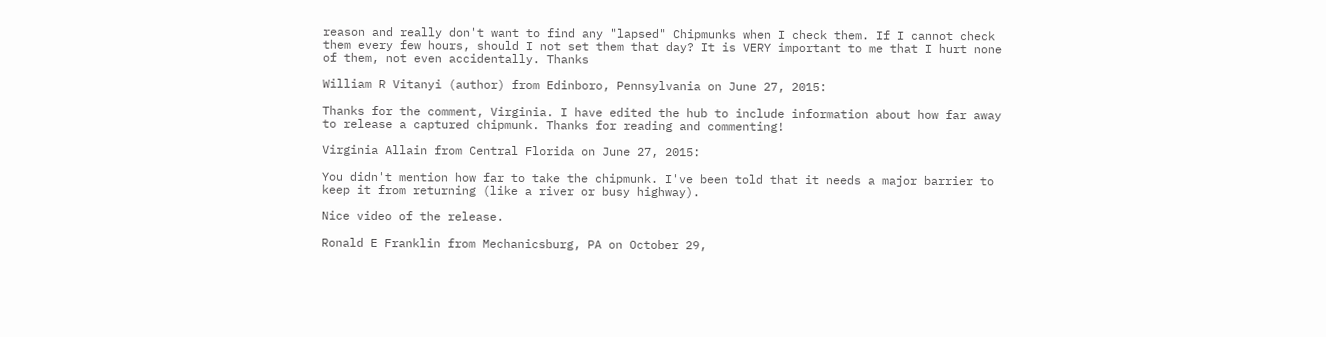reason and really don't want to find any "lapsed" Chipmunks when I check them. If I cannot check them every few hours, should I not set them that day? It is VERY important to me that I hurt none of them, not even accidentally. Thanks

William R Vitanyi (author) from Edinboro, Pennsylvania on June 27, 2015:

Thanks for the comment, Virginia. I have edited the hub to include information about how far away to release a captured chipmunk. Thanks for reading and commenting!

Virginia Allain from Central Florida on June 27, 2015:

You didn't mention how far to take the chipmunk. I've been told that it needs a major barrier to keep it from returning (like a river or busy highway).

Nice video of the release.

Ronald E Franklin from Mechanicsburg, PA on October 29,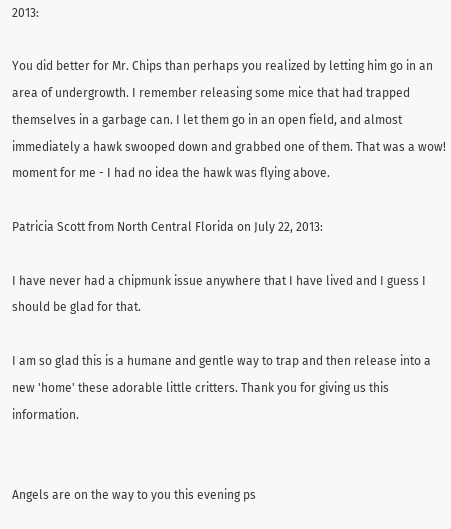2013:

You did better for Mr. Chips than perhaps you realized by letting him go in an area of undergrowth. I remember releasing some mice that had trapped themselves in a garbage can. I let them go in an open field, and almost immediately a hawk swooped down and grabbed one of them. That was a wow! moment for me - I had no idea the hawk was flying above.

Patricia Scott from North Central Florida on July 22, 2013:

I have never had a chipmunk issue anywhere that I have lived and I guess I should be glad for that.

I am so glad this is a humane and gentle way to trap and then release into a new 'home' these adorable little critters. Thank you for giving us this information.


Angels are on the way to you this evening ps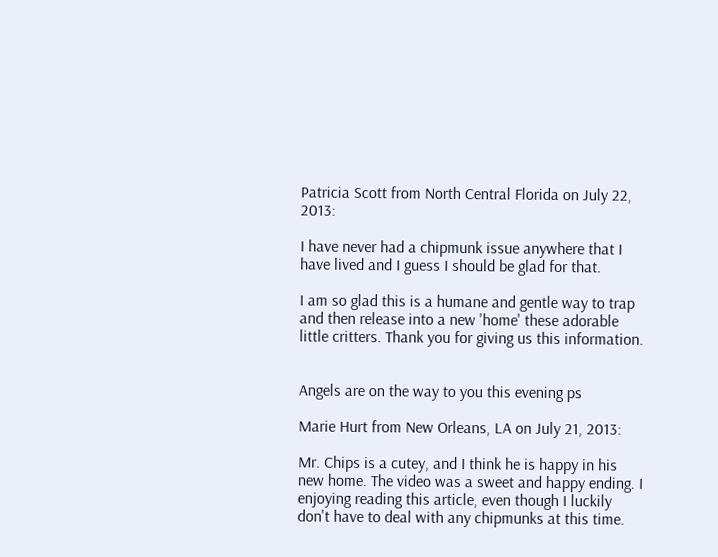Patricia Scott from North Central Florida on July 22, 2013:

I have never had a chipmunk issue anywhere that I have lived and I guess I should be glad for that.

I am so glad this is a humane and gentle way to trap and then release into a new 'home' these adorable little critters. Thank you for giving us this information.


Angels are on the way to you this evening ps

Marie Hurt from New Orleans, LA on July 21, 2013:

Mr. Chips is a cutey, and I think he is happy in his new home. The video was a sweet and happy ending. I enjoying reading this article, even though I luckily don't have to deal with any chipmunks at this time.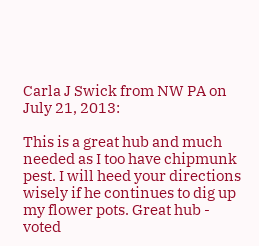Carla J Swick from NW PA on July 21, 2013:

This is a great hub and much needed as I too have chipmunk pest. I will heed your directions wisely if he continues to dig up my flower pots. Great hub - voted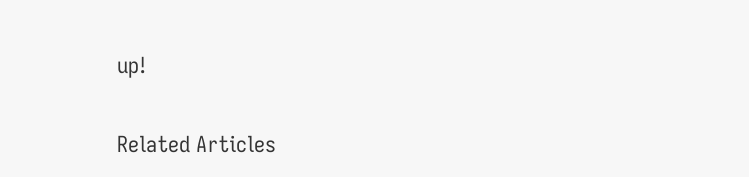up!

Related Articles